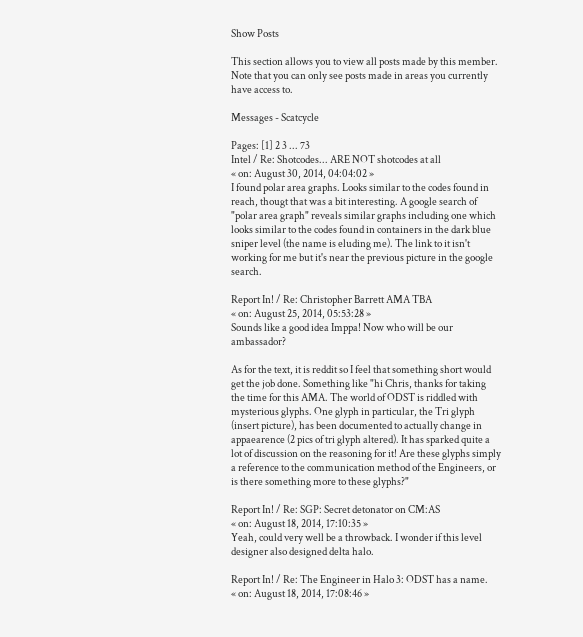Show Posts

This section allows you to view all posts made by this member. Note that you can only see posts made in areas you currently have access to.

Messages - Scatcycle

Pages: [1] 2 3 ... 73
Intel / Re: Shotcodes... ARE NOT shotcodes at all
« on: August 30, 2014, 04:04:02 »
I found polar area graphs. Looks similar to the codes found in reach, thougt that was a bit interesting. A google search of "polar area graph" reveals similar graphs including one which looks similar to the codes found in containers in the dark blue sniper level (the name is eluding me). The link to it isn't working for me but it's near the previous picture in the google search.

Report In! / Re: Christopher Barrett AMA TBA
« on: August 25, 2014, 05:53:28 »
Sounds like a good idea Imppa! Now who will be our ambassador?

As for the text, it is reddit so I feel that something short would get the job done. Something like "hi Chris, thanks for taking the time for this AMA. The world of ODST is riddled with mysterious glyphs. One glyph in particular, the Tri glyph (insert picture), has been documented to actually change in appaearence (2 pics of tri glyph altered). It has sparked quite a lot of discussion on the reasoning for it! Are these glyphs simply a reference to the communication method of the Engineers, or is there something more to these glyphs?"

Report In! / Re: SGP: Secret detonator on CM:AS
« on: August 18, 2014, 17:10:35 »
Yeah, could very well be a throwback. I wonder if this level designer also designed delta halo.

Report In! / Re: The Engineer in Halo 3: ODST has a name.
« on: August 18, 2014, 17:08:46 »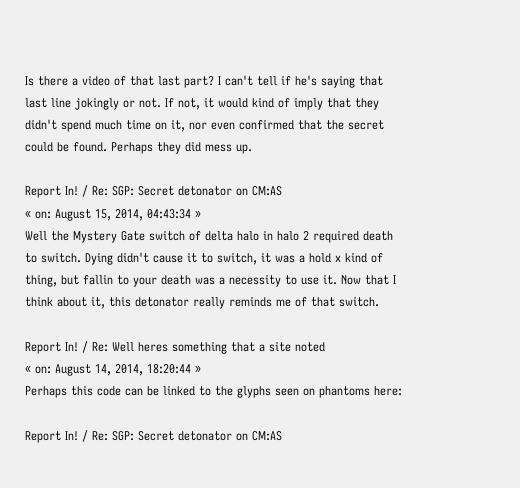Is there a video of that last part? I can't tell if he's saying that last line jokingly or not. If not, it would kind of imply that they didn't spend much time on it, nor even confirmed that the secret could be found. Perhaps they did mess up.

Report In! / Re: SGP: Secret detonator on CM:AS
« on: August 15, 2014, 04:43:34 »
Well the Mystery Gate switch of delta halo in halo 2 required death to switch. Dying didn't cause it to switch, it was a hold x kind of thing, but fallin to your death was a necessity to use it. Now that I think about it, this detonator really reminds me of that switch.

Report In! / Re: Well heres something that a site noted
« on: August 14, 2014, 18:20:44 »
Perhaps this code can be linked to the glyphs seen on phantoms here:

Report In! / Re: SGP: Secret detonator on CM:AS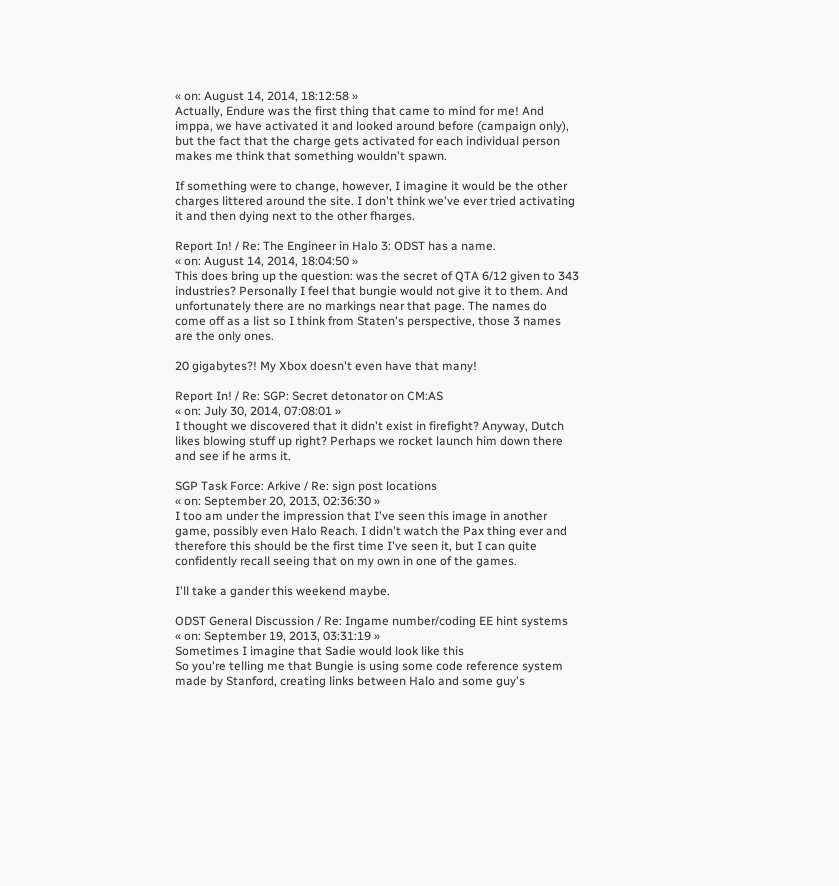« on: August 14, 2014, 18:12:58 »
Actually, Endure was the first thing that came to mind for me! And imppa, we have activated it and looked around before (campaign only), but the fact that the charge gets activated for each individual person makes me think that something wouldn't spawn.

If something were to change, however, I imagine it would be the other charges littered around the site. I don't think we've ever tried activating it and then dying next to the other fharges.

Report In! / Re: The Engineer in Halo 3: ODST has a name.
« on: August 14, 2014, 18:04:50 »
This does bring up the question: was the secret of QTA 6/12 given to 343 industries? Personally I feel that bungie would not give it to them. And unfortunately there are no markings near that page. The names do come off as a list so I think from Staten's perspective, those 3 names are the only ones.

20 gigabytes?! My Xbox doesn't even have that many!

Report In! / Re: SGP: Secret detonator on CM:AS
« on: July 30, 2014, 07:08:01 »
I thought we discovered that it didn't exist in firefight? Anyway, Dutch likes blowing stuff up right? Perhaps we rocket launch him down there and see if he arms it.

SGP Task Force: Arkive / Re: sign post locations
« on: September 20, 2013, 02:36:30 »
I too am under the impression that I've seen this image in another game, possibly even Halo Reach. I didn't watch the Pax thing ever and therefore this should be the first time I've seen it, but I can quite confidently recall seeing that on my own in one of the games.

I'll take a gander this weekend maybe.

ODST General Discussion / Re: Ingame number/coding EE hint systems
« on: September 19, 2013, 03:31:19 »
Sometimes I imagine that Sadie would look like this
So you're telling me that Bungie is using some code reference system made by Stanford, creating links between Halo and some guy's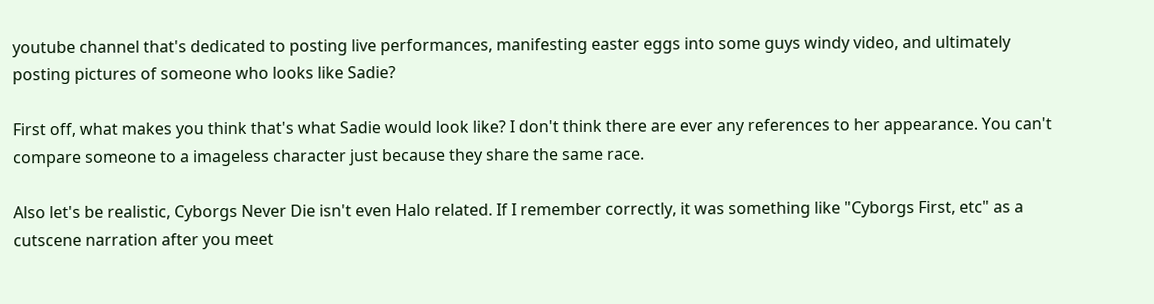youtube channel that's dedicated to posting live performances, manifesting easter eggs into some guys windy video, and ultimately posting pictures of someone who looks like Sadie?

First off, what makes you think that's what Sadie would look like? I don't think there are ever any references to her appearance. You can't compare someone to a imageless character just because they share the same race.

Also let's be realistic, Cyborgs Never Die isn't even Halo related. If I remember correctly, it was something like "Cyborgs First, etc" as a cutscene narration after you meet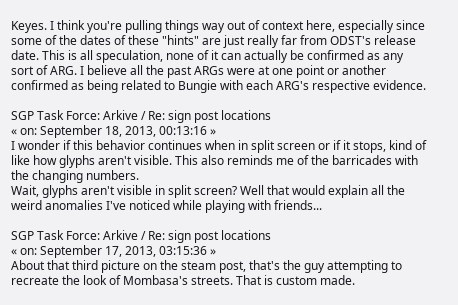Keyes. I think you're pulling things way out of context here, especially since some of the dates of these "hints" are just really far from ODST's release date. This is all speculation, none of it can actually be confirmed as any sort of ARG. I believe all the past ARGs were at one point or another confirmed as being related to Bungie with each ARG's respective evidence.

SGP Task Force: Arkive / Re: sign post locations
« on: September 18, 2013, 00:13:16 »
I wonder if this behavior continues when in split screen or if it stops, kind of like how glyphs aren't visible. This also reminds me of the barricades with the changing numbers.
Wait, glyphs aren't visible in split screen? Well that would explain all the weird anomalies I've noticed while playing with friends...

SGP Task Force: Arkive / Re: sign post locations
« on: September 17, 2013, 03:15:36 »
About that third picture on the steam post, that's the guy attempting to recreate the look of Mombasa's streets. That is custom made.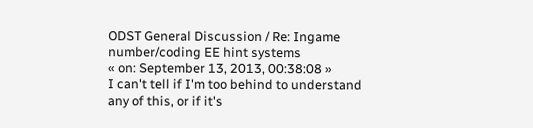ODST General Discussion / Re: Ingame number/coding EE hint systems
« on: September 13, 2013, 00:38:08 »
I can't tell if I'm too behind to understand any of this, or if it's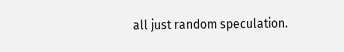all just random speculation.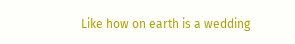Like how on earth is a wedding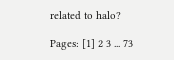related to halo?

Pages: [1] 2 3 ... 73